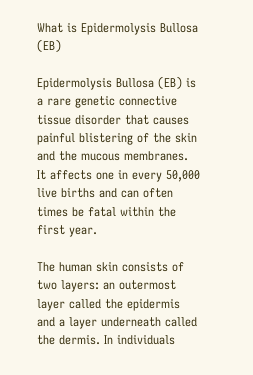What is Epidermolysis Bullosa (EB)

Epidermolysis Bullosa (EB) is a rare genetic connective tissue disorder that causes painful blistering of the skin and the mucous membranes. It affects one in every 50,000 live births and can often times be fatal within the first year.

The human skin consists of two layers: an outermost layer called the epidermis and a layer underneath called the dermis. In individuals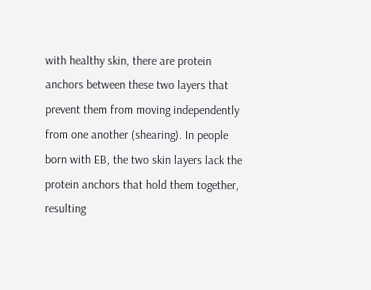with healthy skin, there are protein anchors between these two layers that prevent them from moving independently from one another (shearing). In people born with EB, the two skin layers lack the protein anchors that hold them together, resulting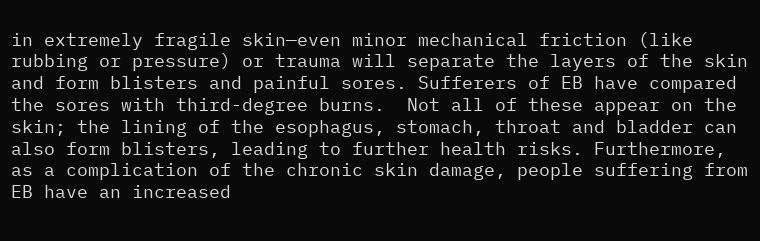in extremely fragile skin—even minor mechanical friction (like rubbing or pressure) or trauma will separate the layers of the skin and form blisters and painful sores. Sufferers of EB have compared the sores with third-degree burns.  Not all of these appear on the skin; the lining of the esophagus, stomach, throat and bladder can also form blisters, leading to further health risks. Furthermore, as a complication of the chronic skin damage, people suffering from EB have an increased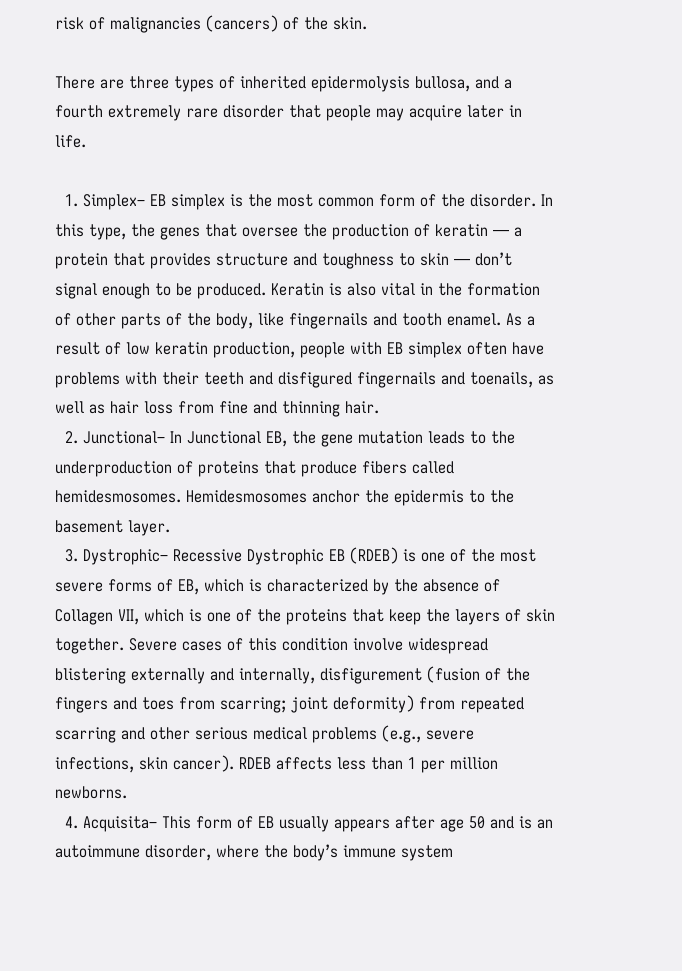risk of malignancies (cancers) of the skin.

There are three types of inherited epidermolysis bullosa, and a fourth extremely rare disorder that people may acquire later in life.

  1. Simplex– EB simplex is the most common form of the disorder. In this type, the genes that oversee the production of keratin — a protein that provides structure and toughness to skin — don’t signal enough to be produced. Keratin is also vital in the formation of other parts of the body, like fingernails and tooth enamel. As a result of low keratin production, people with EB simplex often have problems with their teeth and disfigured fingernails and toenails, as well as hair loss from fine and thinning hair.
  2. Junctional– In Junctional EB, the gene mutation leads to the underproduction of proteins that produce fibers called hemidesmosomes. Hemidesmosomes anchor the epidermis to the basement layer.
  3. Dystrophic– Recessive Dystrophic EB (RDEB) is one of the most severe forms of EB, which is characterized by the absence of Collagen VII, which is one of the proteins that keep the layers of skin together. Severe cases of this condition involve widespread blistering externally and internally, disfigurement (fusion of the fingers and toes from scarring; joint deformity) from repeated scarring and other serious medical problems (e.g., severe infections, skin cancer). RDEB affects less than 1 per million newborns.
  4. Acquisita– This form of EB usually appears after age 50 and is an autoimmune disorder, where the body’s immune system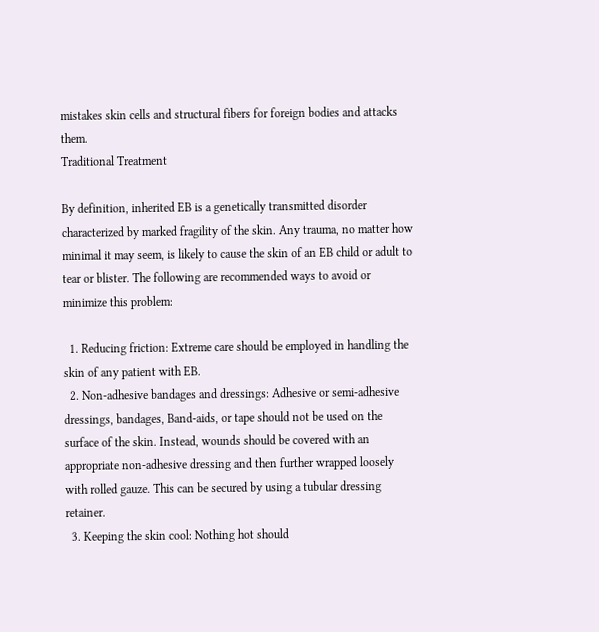mistakes skin cells and structural fibers for foreign bodies and attacks them.
Traditional Treatment

By definition, inherited EB is a genetically transmitted disorder characterized by marked fragility of the skin. Any trauma, no matter how minimal it may seem, is likely to cause the skin of an EB child or adult to tear or blister. The following are recommended ways to avoid or minimize this problem:

  1. Reducing friction: Extreme care should be employed in handling the skin of any patient with EB.
  2. Non-adhesive bandages and dressings: Adhesive or semi-adhesive dressings, bandages, Band-aids, or tape should not be used on the surface of the skin. Instead, wounds should be covered with an appropriate non-adhesive dressing and then further wrapped loosely with rolled gauze. This can be secured by using a tubular dressing retainer.
  3. Keeping the skin cool: Nothing hot should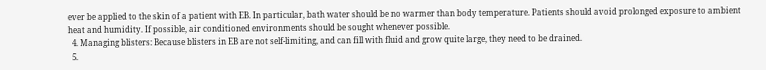ever be applied to the skin of a patient with EB. In particular, bath water should be no warmer than body temperature. Patients should avoid prolonged exposure to ambient heat and humidity. If possible, air conditioned environments should be sought whenever possible.
  4. Managing blisters: Because blisters in EB are not self-limiting, and can fill with fluid and grow quite large, they need to be drained.
  5.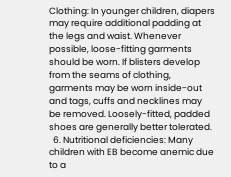Clothing: In younger children, diapers may require additional padding at the legs and waist. Whenever possible, loose-fitting garments should be worn. If blisters develop from the seams of clothing, garments may be worn inside-out and tags, cuffs and necklines may be removed. Loosely-fitted, padded shoes are generally better tolerated.
  6. Nutritional deficiencies: Many children with EB become anemic due to a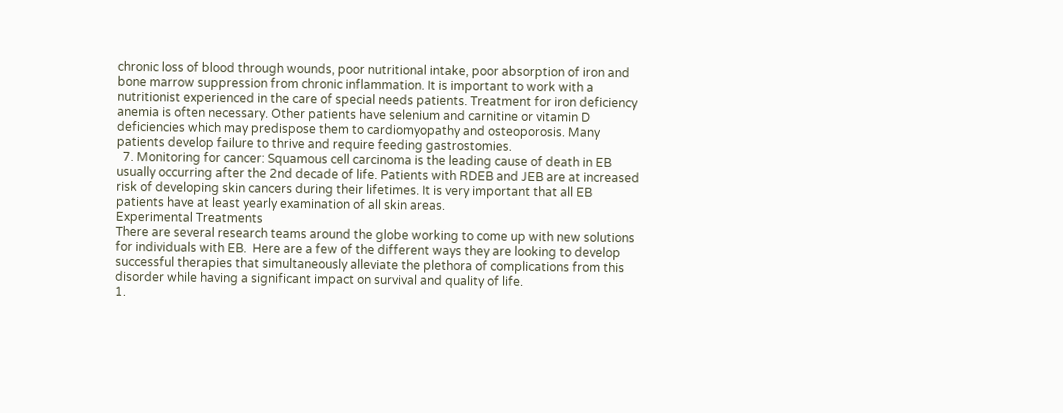chronic loss of blood through wounds, poor nutritional intake, poor absorption of iron and bone marrow suppression from chronic inflammation. It is important to work with a nutritionist experienced in the care of special needs patients. Treatment for iron deficiency anemia is often necessary. Other patients have selenium and carnitine or vitamin D deficiencies which may predispose them to cardiomyopathy and osteoporosis. Many patients develop failure to thrive and require feeding gastrostomies.
  7. Monitoring for cancer: Squamous cell carcinoma is the leading cause of death in EB usually occurring after the 2nd decade of life. Patients with RDEB and JEB are at increased risk of developing skin cancers during their lifetimes. It is very important that all EB patients have at least yearly examination of all skin areas.
Experimental Treatments
There are several research teams around the globe working to come up with new solutions for individuals with EB.  Here are a few of the different ways they are looking to develop successful therapies that simultaneously alleviate the plethora of complications from this disorder while having a significant impact on survival and quality of life.
1.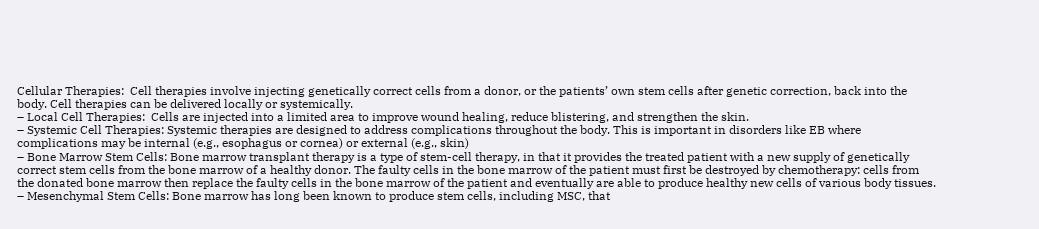Cellular Therapies:  Cell therapies involve injecting genetically correct cells from a donor, or the patients’ own stem cells after genetic correction, back into the body. Cell therapies can be delivered locally or systemically.
– Local Cell Therapies:  Cells are injected into a limited area to improve wound healing, reduce blistering, and strengthen the skin.
– Systemic Cell Therapies: Systemic therapies are designed to address complications throughout the body. This is important in disorders like EB where complications may be internal (e.g., esophagus or cornea) or external (e.g., skin)
– Bone Marrow Stem Cells: Bone marrow transplant therapy is a type of stem-cell therapy, in that it provides the treated patient with a new supply of genetically correct stem cells from the bone marrow of a healthy donor. The faulty cells in the bone marrow of the patient must first be destroyed by chemotherapy: cells from the donated bone marrow then replace the faulty cells in the bone marrow of the patient and eventually are able to produce healthy new cells of various body tissues.
– Mesenchymal Stem Cells: Bone marrow has long been known to produce stem cells, including MSC, that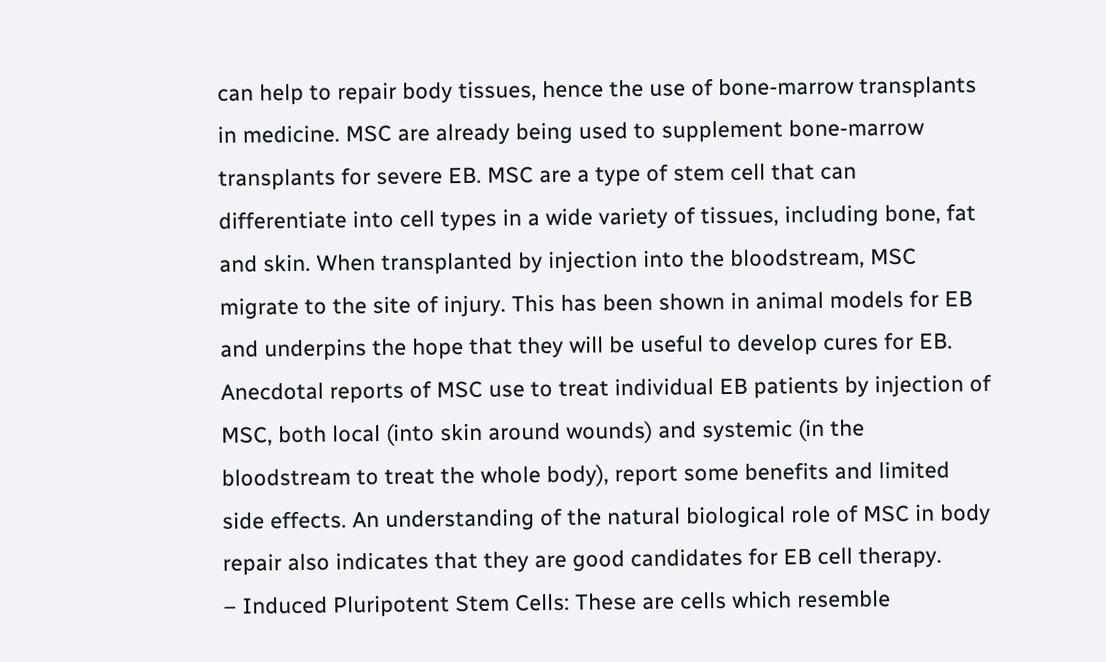can help to repair body tissues, hence the use of bone-marrow transplants in medicine. MSC are already being used to supplement bone-marrow transplants for severe EB. MSC are a type of stem cell that can differentiate into cell types in a wide variety of tissues, including bone, fat and skin. When transplanted by injection into the bloodstream, MSC migrate to the site of injury. This has been shown in animal models for EB and underpins the hope that they will be useful to develop cures for EB. Anecdotal reports of MSC use to treat individual EB patients by injection of MSC, both local (into skin around wounds) and systemic (in the bloodstream to treat the whole body), report some benefits and limited side effects. An understanding of the natural biological role of MSC in body repair also indicates that they are good candidates for EB cell therapy.
– Induced Pluripotent Stem Cells: These are cells which resemble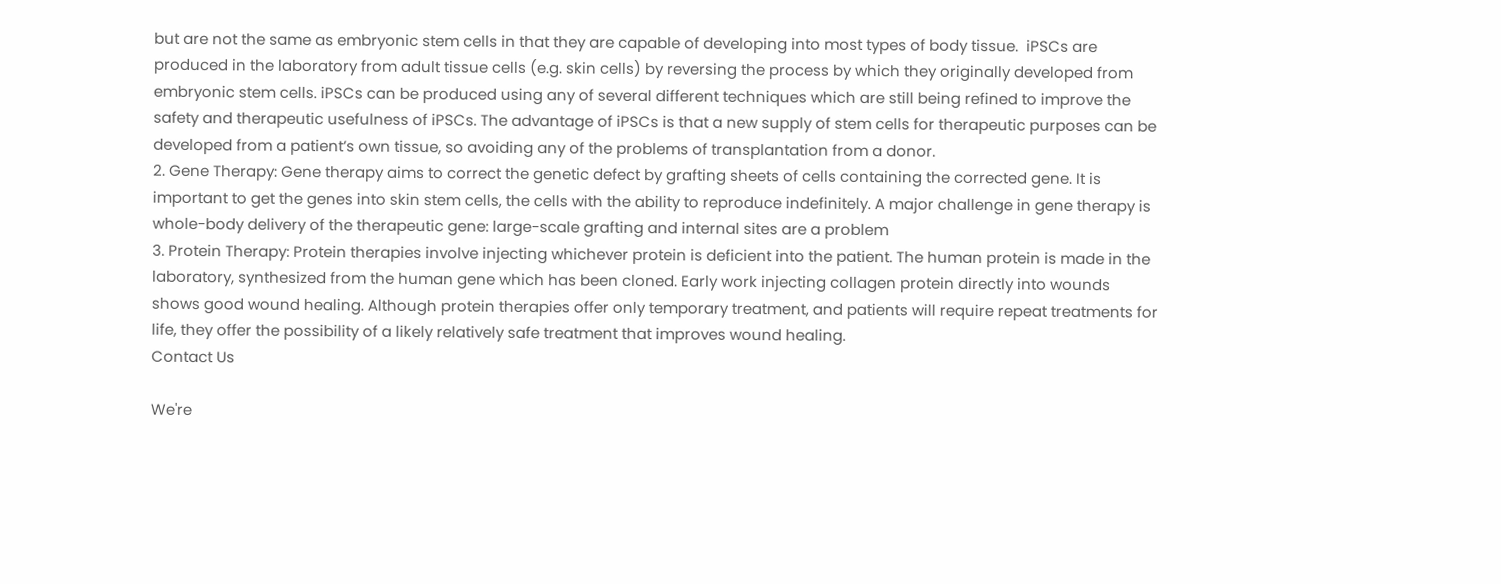but are not the same as embryonic stem cells in that they are capable of developing into most types of body tissue.  iPSCs are produced in the laboratory from adult tissue cells (e.g. skin cells) by reversing the process by which they originally developed from embryonic stem cells. iPSCs can be produced using any of several different techniques which are still being refined to improve the safety and therapeutic usefulness of iPSCs. The advantage of iPSCs is that a new supply of stem cells for therapeutic purposes can be developed from a patient’s own tissue, so avoiding any of the problems of transplantation from a donor.
2. Gene Therapy: Gene therapy aims to correct the genetic defect by grafting sheets of cells containing the corrected gene. It is important to get the genes into skin stem cells, the cells with the ability to reproduce indefinitely. A major challenge in gene therapy is whole-body delivery of the therapeutic gene: large-scale grafting and internal sites are a problem
3. Protein Therapy: Protein therapies involve injecting whichever protein is deficient into the patient. The human protein is made in the laboratory, synthesized from the human gene which has been cloned. Early work injecting collagen protein directly into wounds shows good wound healing. Although protein therapies offer only temporary treatment, and patients will require repeat treatments for life, they offer the possibility of a likely relatively safe treatment that improves wound healing.
Contact Us

We're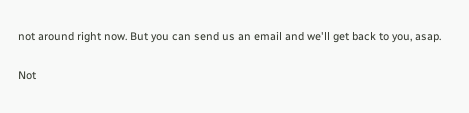not around right now. But you can send us an email and we'll get back to you, asap.

Not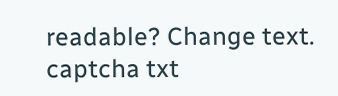readable? Change text. captcha txt